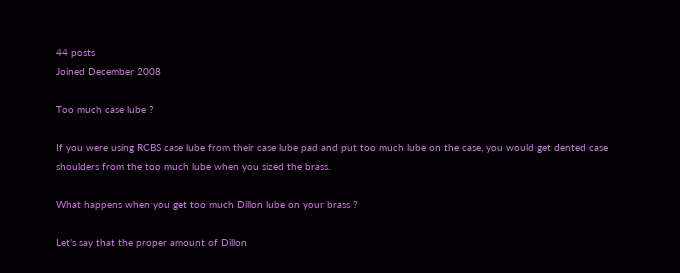44 posts
Joined December 2008

Too much case lube ?

If you were using RCBS case lube from their case lube pad and put too much lube on the case, you would get dented case shoulders from the too much lube when you sized the brass.

What happens when you get too much Dillon lube on your brass ?

Let's say that the proper amount of Dillon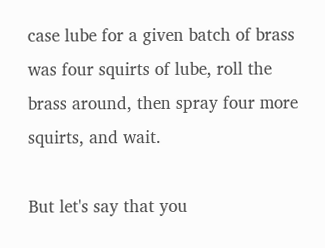case lube for a given batch of brass was four squirts of lube, roll the brass around, then spray four more squirts, and wait.

But let's say that you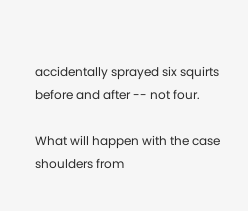accidentally sprayed six squirts before and after -- not four.

What will happen with the case shoulders from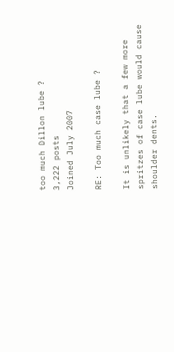too much Dillon lube ?
3,222 posts
Joined July 2007

RE: Too much case lube ?

It is unlikely that a few more spritzes of case lube would cause shoulder dents.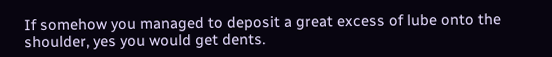If somehow you managed to deposit a great excess of lube onto the shoulder, yes you would get dents.